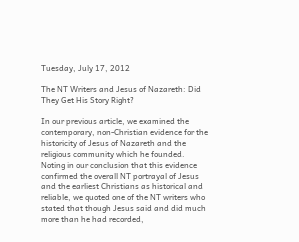Tuesday, July 17, 2012

The NT Writers and Jesus of Nazareth: Did They Get His Story Right?

In our previous article, we examined the contemporary, non-Christian evidence for the historicity of Jesus of Nazareth and the religious community which he founded.  Noting in our conclusion that this evidence confirmed the overall NT portrayal of Jesus and the earliest Christians as historical and reliable, we quoted one of the NT writers who stated that though Jesus said and did much more than he had recorded,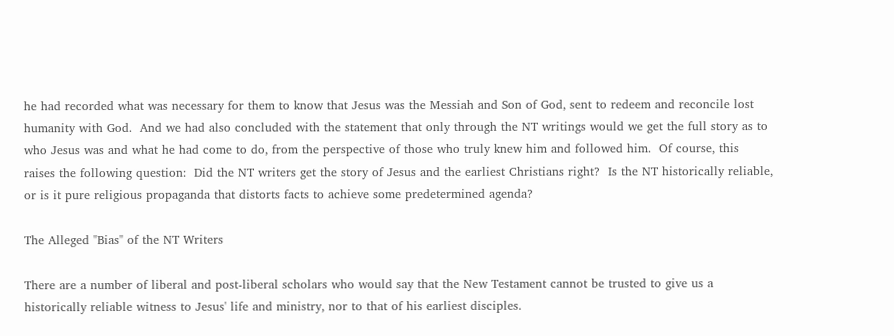he had recorded what was necessary for them to know that Jesus was the Messiah and Son of God, sent to redeem and reconcile lost humanity with God.  And we had also concluded with the statement that only through the NT writings would we get the full story as to who Jesus was and what he had come to do, from the perspective of those who truly knew him and followed him.  Of course, this raises the following question:  Did the NT writers get the story of Jesus and the earliest Christians right?  Is the NT historically reliable, or is it pure religious propaganda that distorts facts to achieve some predetermined agenda?

The Alleged "Bias" of the NT Writers

There are a number of liberal and post-liberal scholars who would say that the New Testament cannot be trusted to give us a historically reliable witness to Jesus' life and ministry, nor to that of his earliest disciples.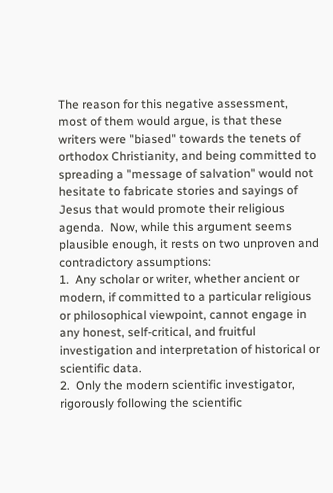The reason for this negative assessment, most of them would argue, is that these writers were "biased" towards the tenets of orthodox Christianity, and being committed to spreading a "message of salvation" would not hesitate to fabricate stories and sayings of Jesus that would promote their religious agenda.  Now, while this argument seems plausible enough, it rests on two unproven and contradictory assumptions:
1.  Any scholar or writer, whether ancient or modern, if committed to a particular religious or philosophical viewpoint, cannot engage in any honest, self-critical, and fruitful investigation and interpretation of historical or scientific data.
2.  Only the modern scientific investigator, rigorously following the scientific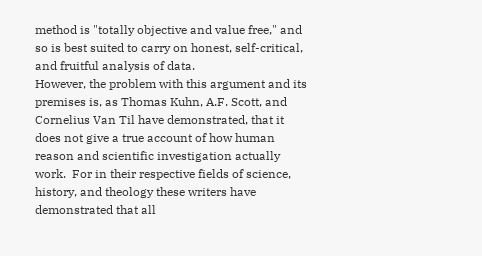method is "totally objective and value free," and so is best suited to carry on honest, self-critical, and fruitful analysis of data.
However, the problem with this argument and its premises is, as Thomas Kuhn, A.F. Scott, and Cornelius Van Til have demonstrated, that it does not give a true account of how human reason and scientific investigation actually work.  For in their respective fields of science, history, and theology these writers have demonstrated that all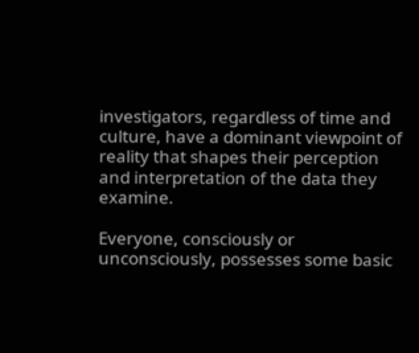investigators, regardless of time and culture, have a dominant viewpoint of reality that shapes their perception and interpretation of the data they examine.

Everyone, consciously or unconsciously, possesses some basic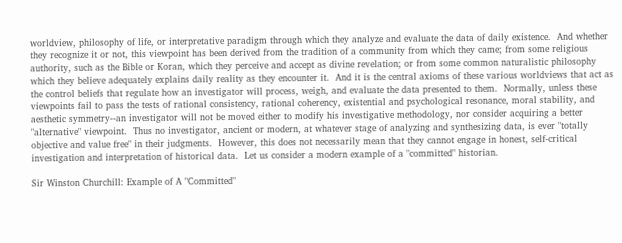worldview, philosophy of life, or interpretative paradigm through which they analyze and evaluate the data of daily existence.  And whether they recognize it or not, this viewpoint has been derived from the tradition of a community from which they came; from some religious authority, such as the Bible or Koran, which they perceive and accept as divine revelation; or from some common naturalistic philosophy which they believe adequately explains daily reality as they encounter it.  And it is the central axioms of these various worldviews that act as the control beliefs that regulate how an investigator will process, weigh, and evaluate the data presented to them.  Normally, unless these viewpoints fail to pass the tests of rational consistency, rational coherency, existential and psychological resonance, moral stability, and aesthetic symmetry--an investigator will not be moved either to modify his investigative methodology, nor consider acquiring a better "alternative" viewpoint.  Thus no investigator, ancient or modern, at whatever stage of analyzing and synthesizing data, is ever "totally objective and value free" in their judgments.  However, this does not necessarily mean that they cannot engage in honest, self-critical investigation and interpretation of historical data.  Let us consider a modern example of a "committed" historian.

Sir Winston Churchill: Example of A "Committed"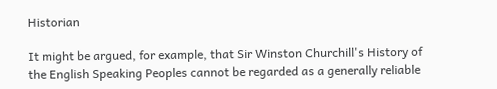Historian

It might be argued, for example, that Sir Winston Churchill's History of the English Speaking Peoples cannot be regarded as a generally reliable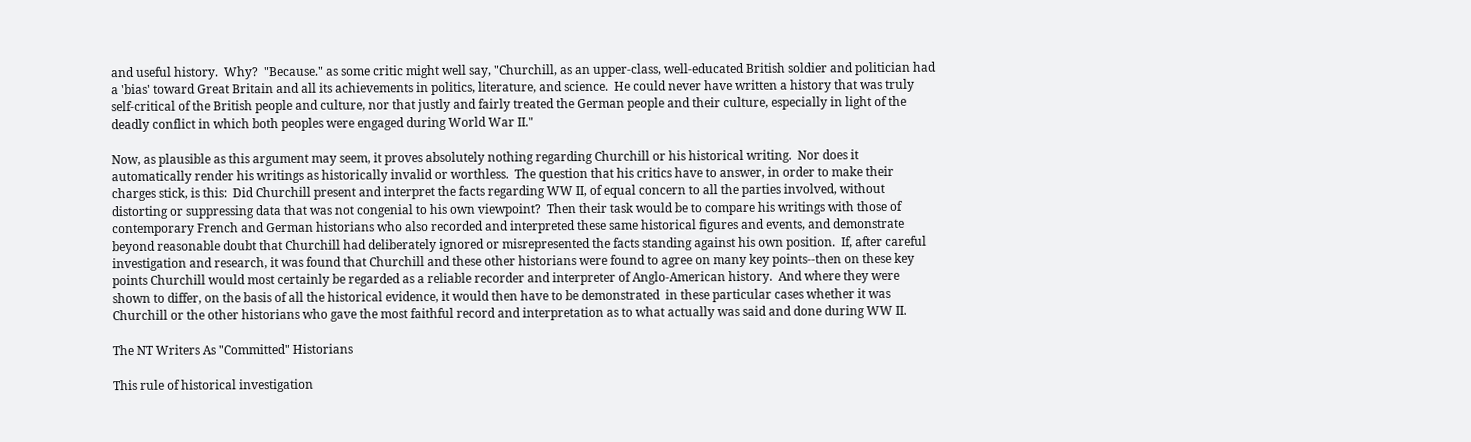and useful history.  Why?  "Because." as some critic might well say, "Churchill, as an upper-class, well-educated British soldier and politician had a 'bias' toward Great Britain and all its achievements in politics, literature, and science.  He could never have written a history that was truly self-critical of the British people and culture, nor that justly and fairly treated the German people and their culture, especially in light of the deadly conflict in which both peoples were engaged during World War II."

Now, as plausible as this argument may seem, it proves absolutely nothing regarding Churchill or his historical writing.  Nor does it automatically render his writings as historically invalid or worthless.  The question that his critics have to answer, in order to make their charges stick, is this:  Did Churchill present and interpret the facts regarding WW II, of equal concern to all the parties involved, without distorting or suppressing data that was not congenial to his own viewpoint?  Then their task would be to compare his writings with those of contemporary French and German historians who also recorded and interpreted these same historical figures and events, and demonstrate beyond reasonable doubt that Churchill had deliberately ignored or misrepresented the facts standing against his own position.  If, after careful investigation and research, it was found that Churchill and these other historians were found to agree on many key points--then on these key points Churchill would most certainly be regarded as a reliable recorder and interpreter of Anglo-American history.  And where they were shown to differ, on the basis of all the historical evidence, it would then have to be demonstrated  in these particular cases whether it was Churchill or the other historians who gave the most faithful record and interpretation as to what actually was said and done during WW II.

The NT Writers As "Committed" Historians

This rule of historical investigation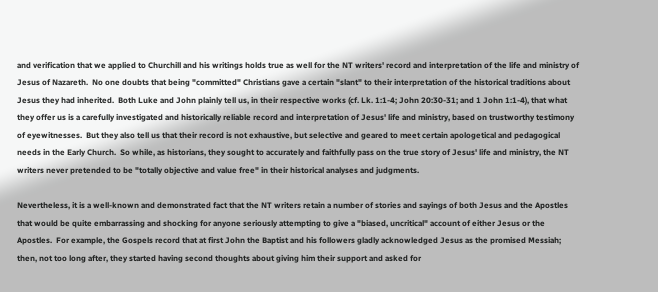and verification that we applied to Churchill and his writings holds true as well for the NT writers' record and interpretation of the life and ministry of Jesus of Nazareth.  No one doubts that being "committed" Christians gave a certain "slant" to their interpretation of the historical traditions about Jesus they had inherited.  Both Luke and John plainly tell us, in their respective works (cf. Lk. 1:1-4; John 20:30-31; and 1 John 1:1-4), that what they offer us is a carefully investigated and historically reliable record and interpretation of Jesus' life and ministry, based on trustworthy testimony of eyewitnesses.  But they also tell us that their record is not exhaustive, but selective and geared to meet certain apologetical and pedagogical needs in the Early Church.  So while, as historians, they sought to accurately and faithfully pass on the true story of Jesus' life and ministry, the NT writers never pretended to be "totally objective and value free" in their historical analyses and judgments.

Nevertheless, it is a well-known and demonstrated fact that the NT writers retain a number of stories and sayings of both Jesus and the Apostles that would be quite embarrassing and shocking for anyone seriously attempting to give a "biased, uncritical" account of either Jesus or the Apostles.  For example, the Gospels record that at first John the Baptist and his followers gladly acknowledged Jesus as the promised Messiah; then, not too long after, they started having second thoughts about giving him their support and asked for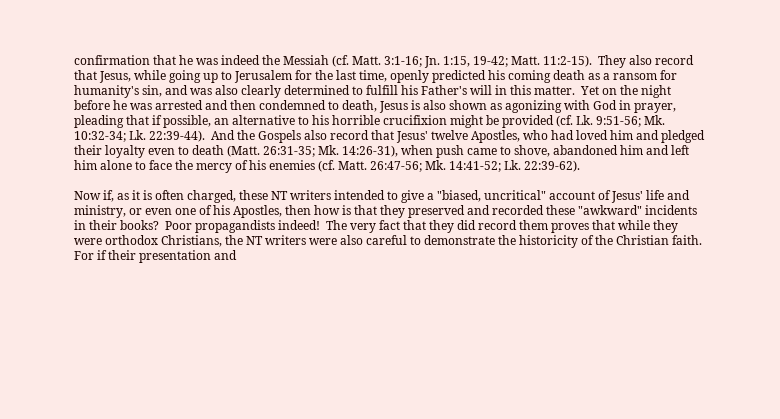confirmation that he was indeed the Messiah (cf. Matt. 3:1-16; Jn. 1:15, 19-42; Matt. 11:2-15).  They also record that Jesus, while going up to Jerusalem for the last time, openly predicted his coming death as a ransom for humanity's sin, and was also clearly determined to fulfill his Father's will in this matter.  Yet on the night before he was arrested and then condemned to death, Jesus is also shown as agonizing with God in prayer, pleading that if possible, an alternative to his horrible crucifixion might be provided (cf. Lk. 9:51-56; Mk. 10:32-34; Lk. 22:39-44).  And the Gospels also record that Jesus' twelve Apostles, who had loved him and pledged their loyalty even to death (Matt. 26:31-35; Mk. 14:26-31), when push came to shove, abandoned him and left him alone to face the mercy of his enemies (cf. Matt. 26:47-56; Mk. 14:41-52; Lk. 22:39-62).

Now if, as it is often charged, these NT writers intended to give a "biased, uncritical" account of Jesus' life and ministry, or even one of his Apostles, then how is that they preserved and recorded these "awkward" incidents in their books?  Poor propagandists indeed!  The very fact that they did record them proves that while they were orthodox Christians, the NT writers were also careful to demonstrate the historicity of the Christian faith.  For if their presentation and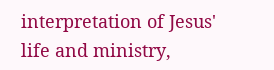interpretation of Jesus' life and ministry,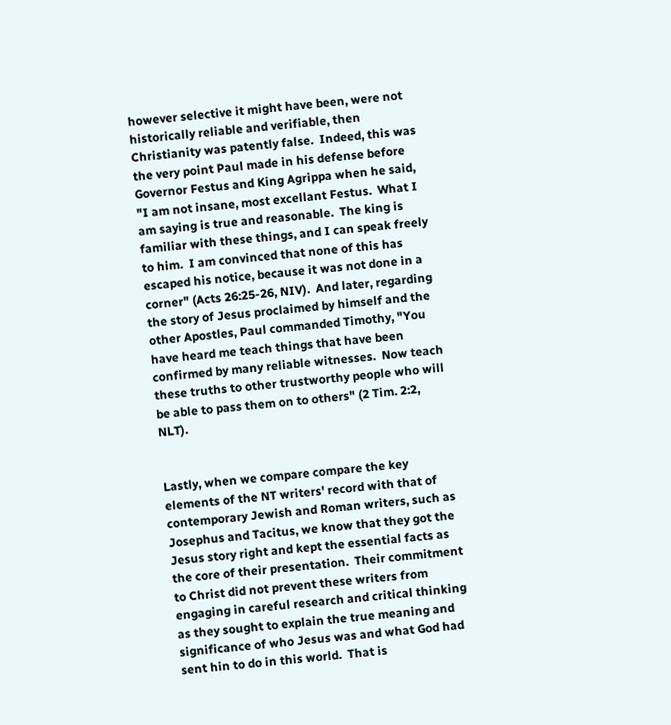however selective it might have been, were not historically reliable and verifiable, then Christianity was patently false.  Indeed, this was the very point Paul made in his defense before Governor Festus and King Agrippa when he said, "I am not insane, most excellant Festus.  What I am saying is true and reasonable.  The king is familiar with these things, and I can speak freely to him.  I am convinced that none of this has escaped his notice, because it was not done in a corner" (Acts 26:25-26, NIV).  And later, regarding the story of Jesus proclaimed by himself and the other Apostles, Paul commanded Timothy, "You have heard me teach things that have been confirmed by many reliable witnesses.  Now teach these truths to other trustworthy people who will be able to pass them on to others" (2 Tim. 2:2, NLT).


Lastly, when we compare compare the key elements of the NT writers' record with that of contemporary Jewish and Roman writers, such as Josephus and Tacitus, we know that they got the Jesus story right and kept the essential facts as the core of their presentation.  Their commitment to Christ did not prevent these writers from engaging in careful research and critical thinking as they sought to explain the true meaning and significance of who Jesus was and what God had sent hin to do in this world.  That is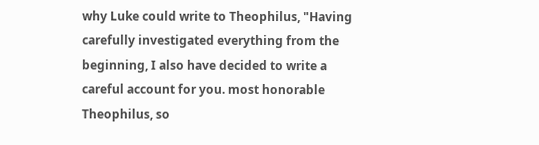why Luke could write to Theophilus, "Having carefully investigated everything from the beginning, I also have decided to write a careful account for you. most honorable Theophilus, so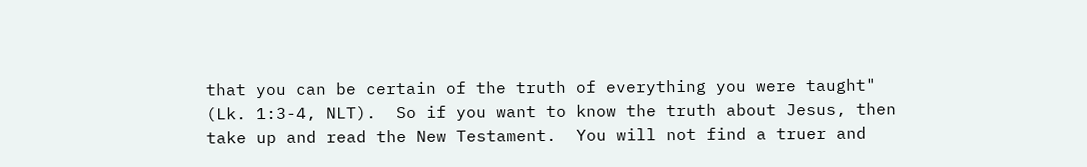that you can be certain of the truth of everything you were taught" (Lk. 1:3-4, NLT).  So if you want to know the truth about Jesus, then take up and read the New Testament.  You will not find a truer and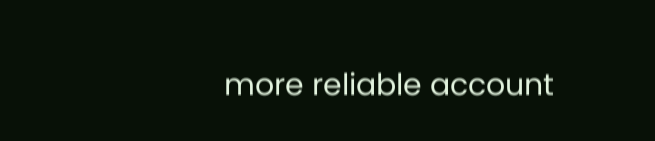more reliable account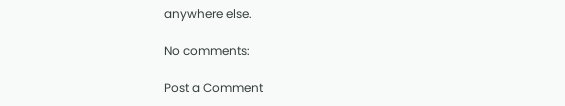anywhere else.

No comments:

Post a Comment